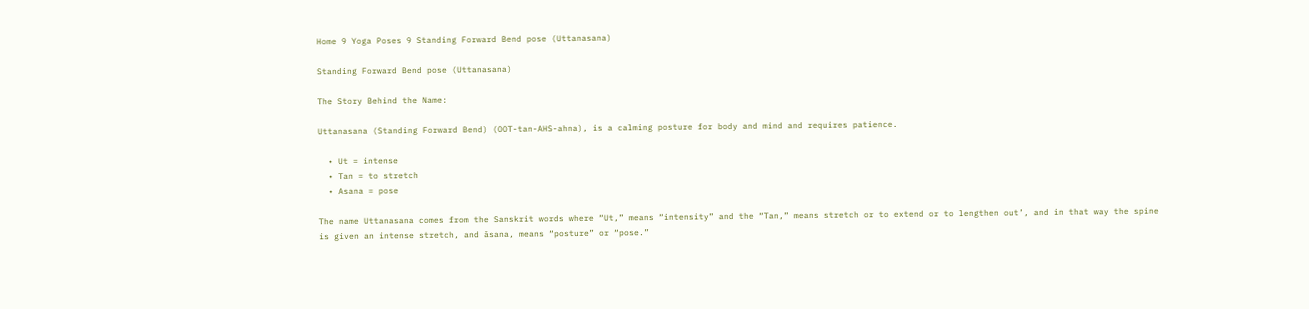Home 9 Yoga Poses 9 Standing Forward Bend pose (Uttanasana)

Standing Forward Bend pose (Uttanasana)

The Story Behind the Name:

Uttanasana (Standing Forward Bend) (OOT-tan-AHS-ahna), is a calming posture for body and mind and requires patience.

  • Ut = intense
  • Tan = to stretch
  • Asana = pose

The name Uttanasana comes from the Sanskrit words where “Ut,” means “intensity” and the “Tan,” means stretch or to extend or to lengthen out’, and in that way the spine is given an intense stretch, and āsana, means “posture” or “pose.”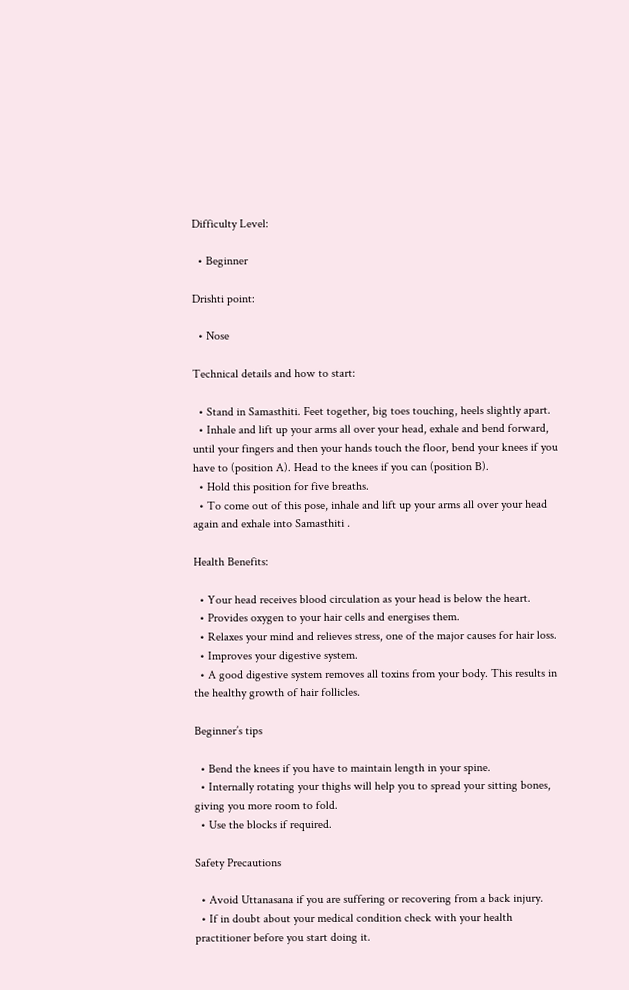Difficulty Level:

  • Beginner

Drishti point:

  • Nose

Technical details and how to start:

  • Stand in Samasthiti. Feet together, big toes touching, heels slightly apart.
  • Inhale and lift up your arms all over your head, exhale and bend forward, until your fingers and then your hands touch the floor, bend your knees if you have to (position A). Head to the knees if you can (position B).
  • Hold this position for five breaths.
  • To come out of this pose, inhale and lift up your arms all over your head again and exhale into Samasthiti .

Health Benefits:

  • Your head receives blood circulation as your head is below the heart.
  • Provides oxygen to your hair cells and energises them.
  • Relaxes your mind and relieves stress, one of the major causes for hair loss.
  • Improves your digestive system.
  • A good digestive system removes all toxins from your body. This results in the healthy growth of hair follicles.

Beginner’s tips

  • Bend the knees if you have to maintain length in your spine.
  • Internally rotating your thighs will help you to spread your sitting bones, giving you more room to fold.
  • Use the blocks if required.

Safety Precautions

  • Avoid Uttanasana if you are suffering or recovering from a back injury.
  • If in doubt about your medical condition check with your health practitioner before you start doing it.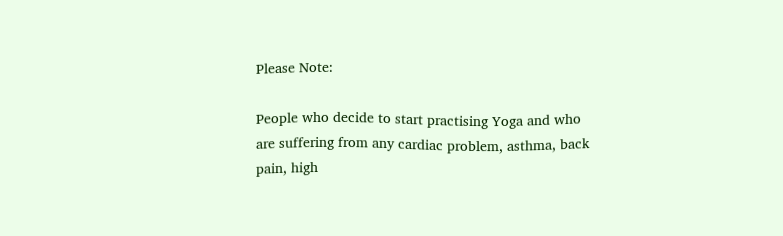Please Note:

People who decide to start practising Yoga and who are suffering from any cardiac problem, asthma, back pain, high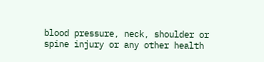blood pressure, neck, shoulder or spine injury or any other health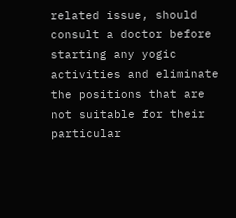related issue, should consult a doctor before starting any yogic activities and eliminate the positions that are not suitable for their particular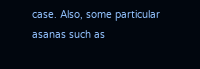case. Also, some particular asanas such as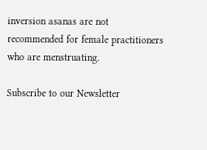inversion asanas are not recommended for female practitioners who are menstruating.

Subscribe to our Newsletter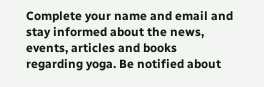Complete your name and email and stay informed about the news, events, articles and books regarding yoga. Be notified about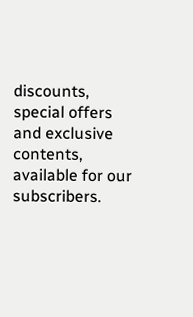discounts, special offers and exclusive contents, available for our subscribers.